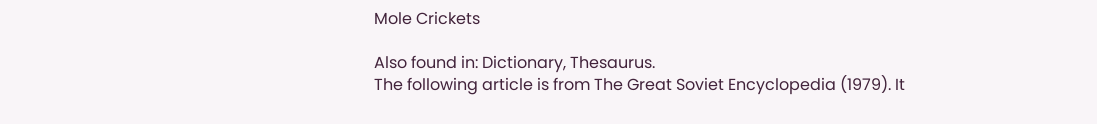Mole Crickets

Also found in: Dictionary, Thesaurus.
The following article is from The Great Soviet Encyclopedia (1979). It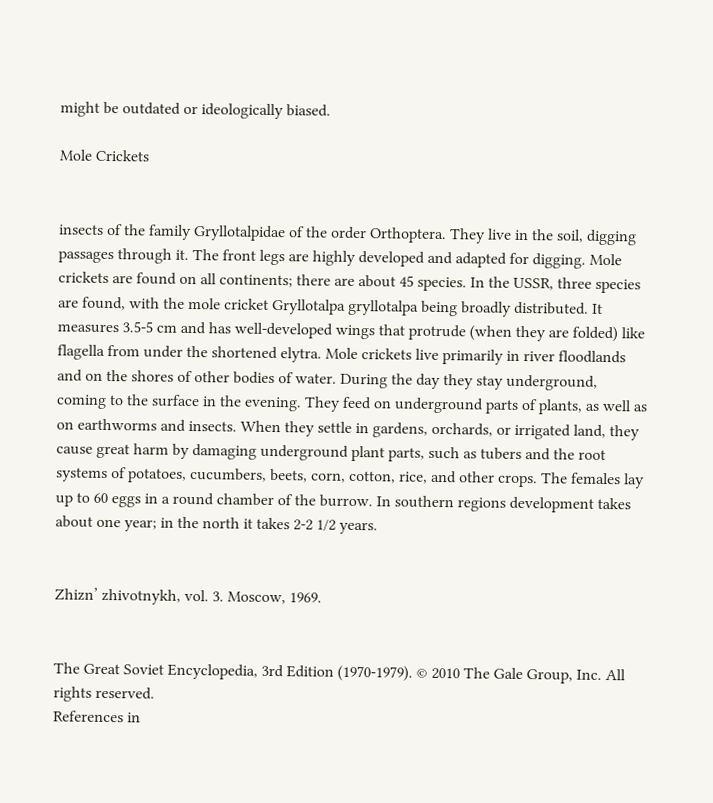might be outdated or ideologically biased.

Mole Crickets


insects of the family Gryllotalpidae of the order Orthoptera. They live in the soil, digging passages through it. The front legs are highly developed and adapted for digging. Mole crickets are found on all continents; there are about 45 species. In the USSR, three species are found, with the mole cricket Gryllotalpa gryllotalpa being broadly distributed. It measures 3.5-5 cm and has well-developed wings that protrude (when they are folded) like flagella from under the shortened elytra. Mole crickets live primarily in river floodlands and on the shores of other bodies of water. During the day they stay underground, coming to the surface in the evening. They feed on underground parts of plants, as well as on earthworms and insects. When they settle in gardens, orchards, or irrigated land, they cause great harm by damaging underground plant parts, such as tubers and the root systems of potatoes, cucumbers, beets, corn, cotton, rice, and other crops. The females lay up to 60 eggs in a round chamber of the burrow. In southern regions development takes about one year; in the north it takes 2-2 1/2 years.


Zhizn’ zhivotnykh, vol. 3. Moscow, 1969.


The Great Soviet Encyclopedia, 3rd Edition (1970-1979). © 2010 The Gale Group, Inc. All rights reserved.
References in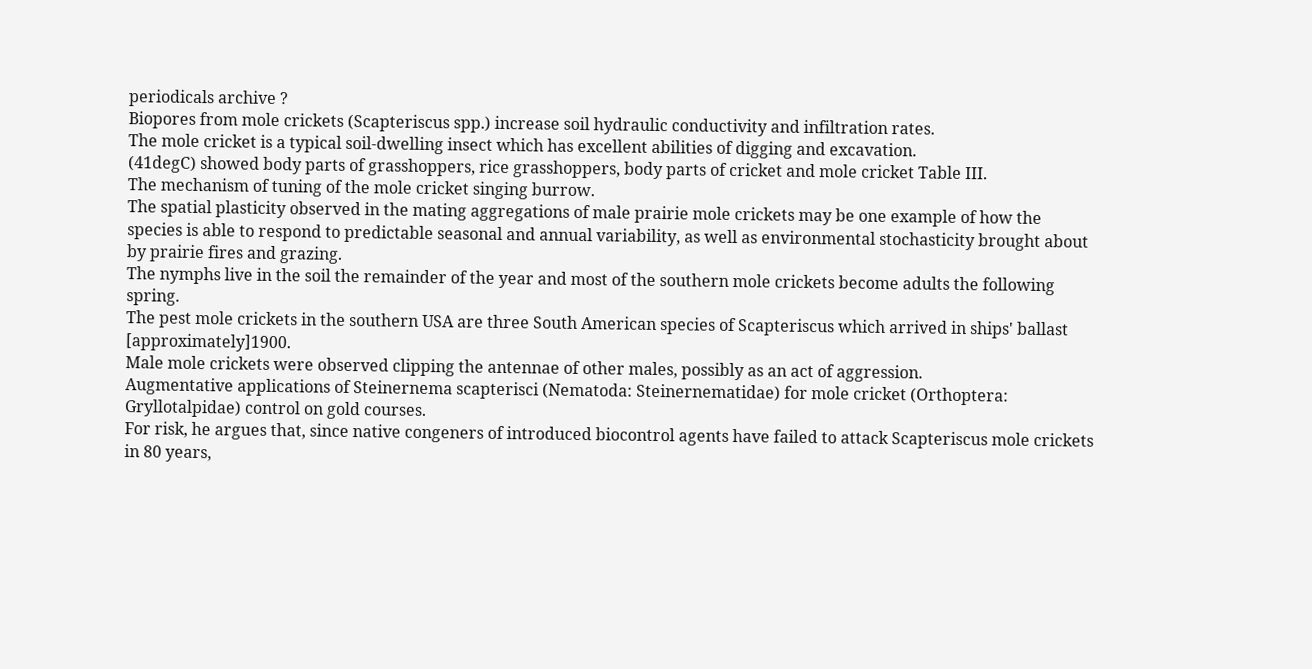periodicals archive ?
Biopores from mole crickets (Scapteriscus spp.) increase soil hydraulic conductivity and infiltration rates.
The mole cricket is a typical soil-dwelling insect which has excellent abilities of digging and excavation.
(41degC) showed body parts of grasshoppers, rice grasshoppers, body parts of cricket and mole cricket Table III.
The mechanism of tuning of the mole cricket singing burrow.
The spatial plasticity observed in the mating aggregations of male prairie mole crickets may be one example of how the species is able to respond to predictable seasonal and annual variability, as well as environmental stochasticity brought about by prairie fires and grazing.
The nymphs live in the soil the remainder of the year and most of the southern mole crickets become adults the following spring.
The pest mole crickets in the southern USA are three South American species of Scapteriscus which arrived in ships' ballast [approximately]1900.
Male mole crickets were observed clipping the antennae of other males, possibly as an act of aggression.
Augmentative applications of Steinernema scapterisci (Nematoda: Steinernematidae) for mole cricket (Orthoptera: Gryllotalpidae) control on gold courses.
For risk, he argues that, since native congeners of introduced biocontrol agents have failed to attack Scapteriscus mole crickets in 80 years,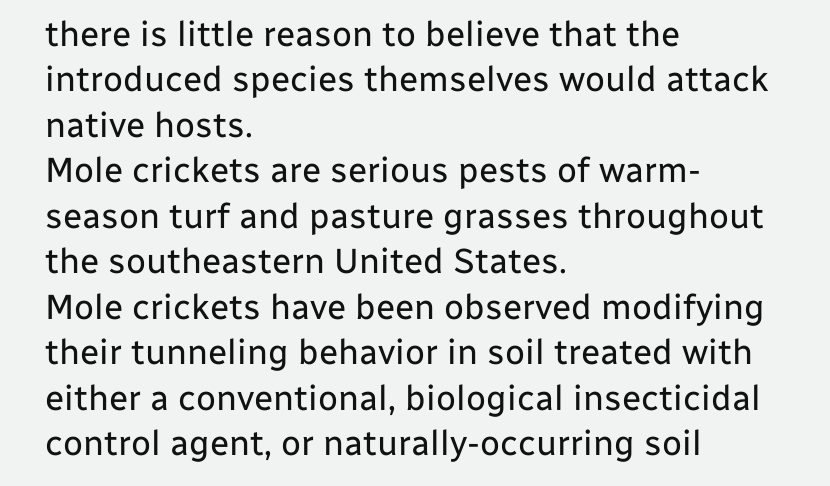there is little reason to believe that the introduced species themselves would attack native hosts.
Mole crickets are serious pests of warm-season turf and pasture grasses throughout the southeastern United States.
Mole crickets have been observed modifying their tunneling behavior in soil treated with either a conventional, biological insecticidal control agent, or naturally-occurring soil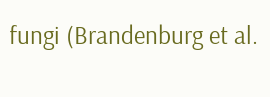fungi (Brandenburg et al.